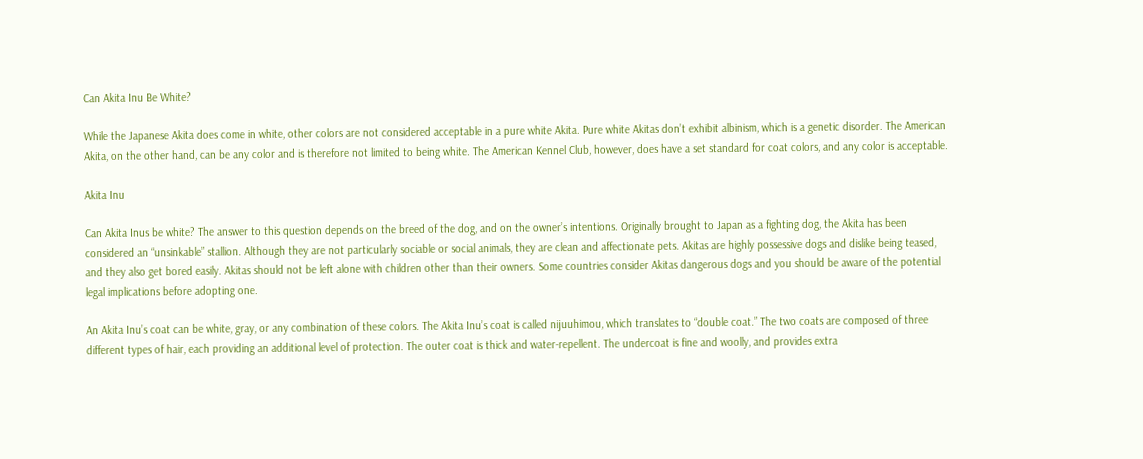Can Akita Inu Be White?

While the Japanese Akita does come in white, other colors are not considered acceptable in a pure white Akita. Pure white Akitas don’t exhibit albinism, which is a genetic disorder. The American Akita, on the other hand, can be any color and is therefore not limited to being white. The American Kennel Club, however, does have a set standard for coat colors, and any color is acceptable.

Akita Inu

Can Akita Inus be white? The answer to this question depends on the breed of the dog, and on the owner’s intentions. Originally brought to Japan as a fighting dog, the Akita has been considered an “unsinkable” stallion. Although they are not particularly sociable or social animals, they are clean and affectionate pets. Akitas are highly possessive dogs and dislike being teased, and they also get bored easily. Akitas should not be left alone with children other than their owners. Some countries consider Akitas dangerous dogs and you should be aware of the potential legal implications before adopting one.

An Akita Inu’s coat can be white, gray, or any combination of these colors. The Akita Inu’s coat is called nijuuhimou, which translates to “double coat.” The two coats are composed of three different types of hair, each providing an additional level of protection. The outer coat is thick and water-repellent. The undercoat is fine and woolly, and provides extra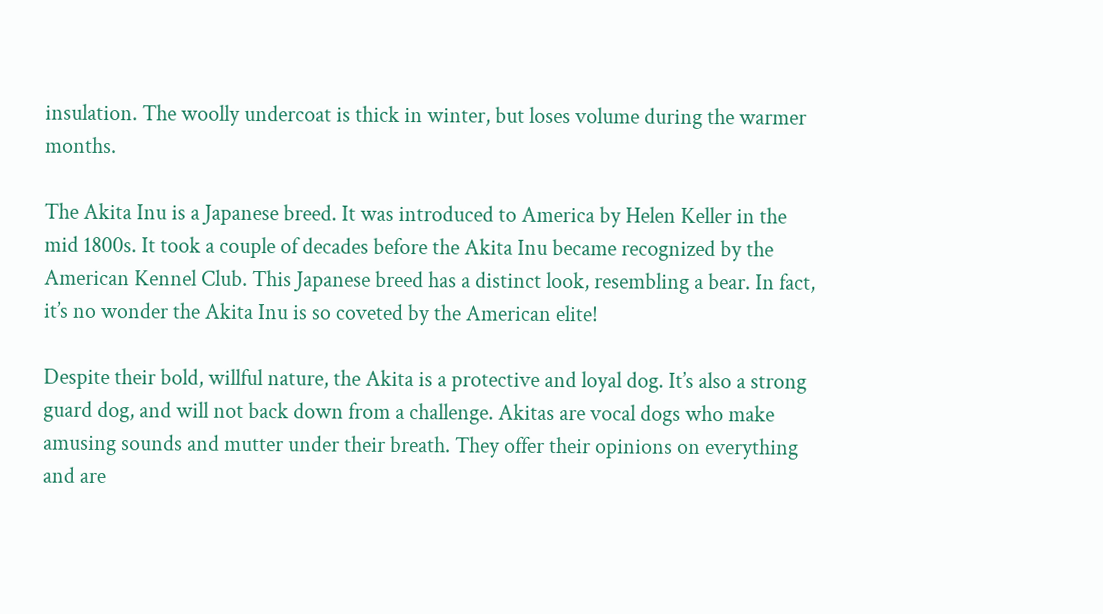insulation. The woolly undercoat is thick in winter, but loses volume during the warmer months.

The Akita Inu is a Japanese breed. It was introduced to America by Helen Keller in the mid 1800s. It took a couple of decades before the Akita Inu became recognized by the American Kennel Club. This Japanese breed has a distinct look, resembling a bear. In fact, it’s no wonder the Akita Inu is so coveted by the American elite!

Despite their bold, willful nature, the Akita is a protective and loyal dog. It’s also a strong guard dog, and will not back down from a challenge. Akitas are vocal dogs who make amusing sounds and mutter under their breath. They offer their opinions on everything and are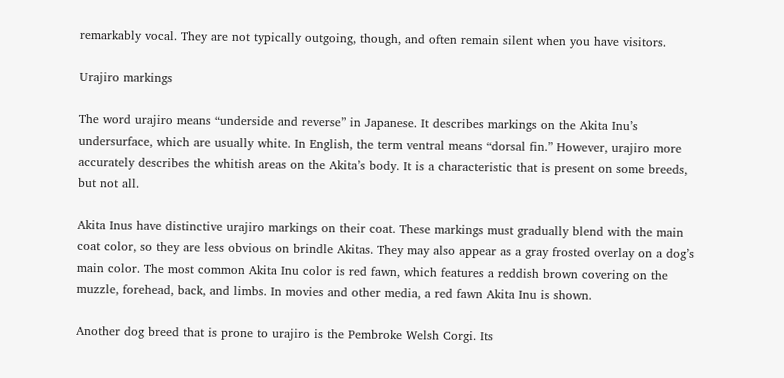remarkably vocal. They are not typically outgoing, though, and often remain silent when you have visitors.

Urajiro markings

The word urajiro means “underside and reverse” in Japanese. It describes markings on the Akita Inu’s undersurface, which are usually white. In English, the term ventral means “dorsal fin.” However, urajiro more accurately describes the whitish areas on the Akita’s body. It is a characteristic that is present on some breeds, but not all.

Akita Inus have distinctive urajiro markings on their coat. These markings must gradually blend with the main coat color, so they are less obvious on brindle Akitas. They may also appear as a gray frosted overlay on a dog’s main color. The most common Akita Inu color is red fawn, which features a reddish brown covering on the muzzle, forehead, back, and limbs. In movies and other media, a red fawn Akita Inu is shown.

Another dog breed that is prone to urajiro is the Pembroke Welsh Corgi. Its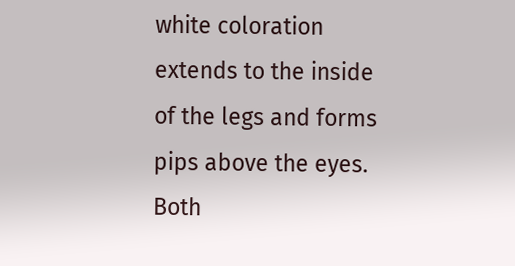white coloration extends to the inside of the legs and forms pips above the eyes. Both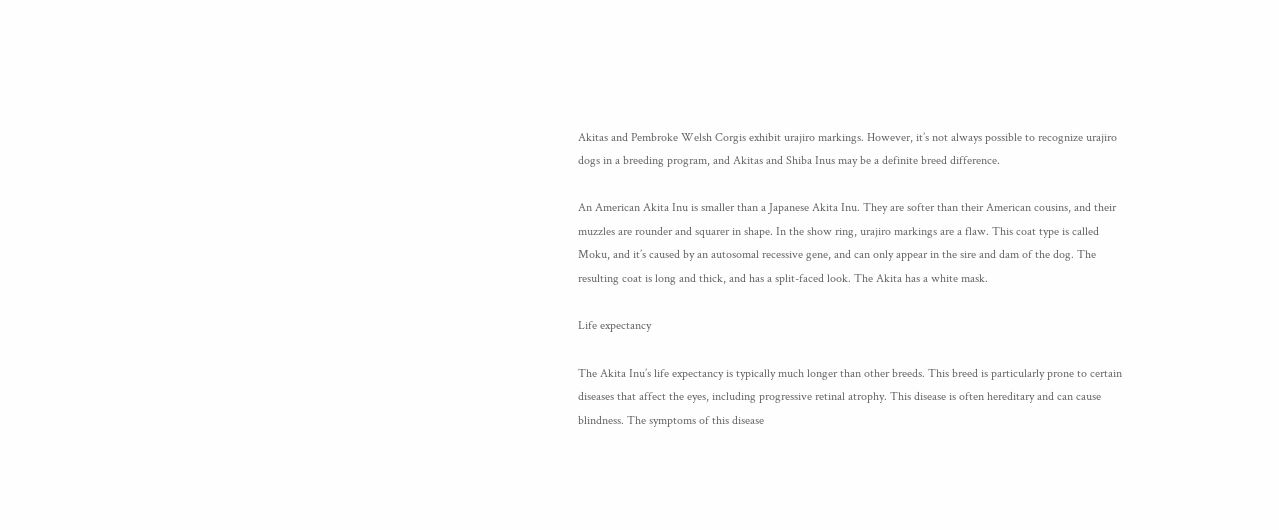Akitas and Pembroke Welsh Corgis exhibit urajiro markings. However, it’s not always possible to recognize urajiro dogs in a breeding program, and Akitas and Shiba Inus may be a definite breed difference.

An American Akita Inu is smaller than a Japanese Akita Inu. They are softer than their American cousins, and their muzzles are rounder and squarer in shape. In the show ring, urajiro markings are a flaw. This coat type is called Moku, and it’s caused by an autosomal recessive gene, and can only appear in the sire and dam of the dog. The resulting coat is long and thick, and has a split-faced look. The Akita has a white mask.

Life expectancy

The Akita Inu’s life expectancy is typically much longer than other breeds. This breed is particularly prone to certain diseases that affect the eyes, including progressive retinal atrophy. This disease is often hereditary and can cause blindness. The symptoms of this disease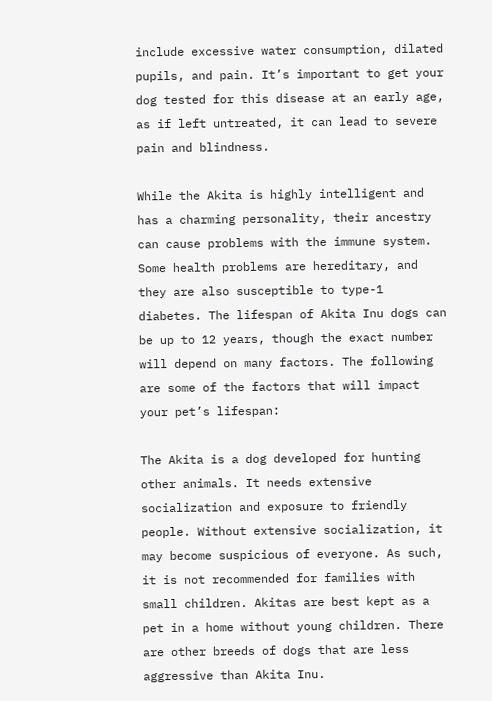include excessive water consumption, dilated pupils, and pain. It’s important to get your dog tested for this disease at an early age, as if left untreated, it can lead to severe pain and blindness.

While the Akita is highly intelligent and has a charming personality, their ancestry can cause problems with the immune system. Some health problems are hereditary, and they are also susceptible to type-1 diabetes. The lifespan of Akita Inu dogs can be up to 12 years, though the exact number will depend on many factors. The following are some of the factors that will impact your pet’s lifespan:

The Akita is a dog developed for hunting other animals. It needs extensive socialization and exposure to friendly people. Without extensive socialization, it may become suspicious of everyone. As such, it is not recommended for families with small children. Akitas are best kept as a pet in a home without young children. There are other breeds of dogs that are less aggressive than Akita Inu.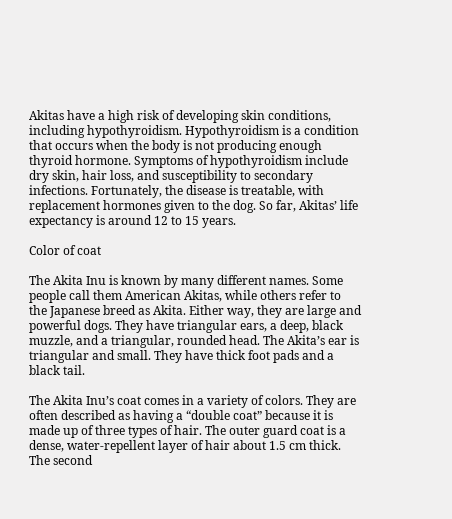Akitas have a high risk of developing skin conditions, including hypothyroidism. Hypothyroidism is a condition that occurs when the body is not producing enough thyroid hormone. Symptoms of hypothyroidism include dry skin, hair loss, and susceptibility to secondary infections. Fortunately, the disease is treatable, with replacement hormones given to the dog. So far, Akitas’ life expectancy is around 12 to 15 years.

Color of coat

The Akita Inu is known by many different names. Some people call them American Akitas, while others refer to the Japanese breed as Akita. Either way, they are large and powerful dogs. They have triangular ears, a deep, black muzzle, and a triangular, rounded head. The Akita’s ear is triangular and small. They have thick foot pads and a black tail.

The Akita Inu’s coat comes in a variety of colors. They are often described as having a “double coat” because it is made up of three types of hair. The outer guard coat is a dense, water-repellent layer of hair about 1.5 cm thick. The second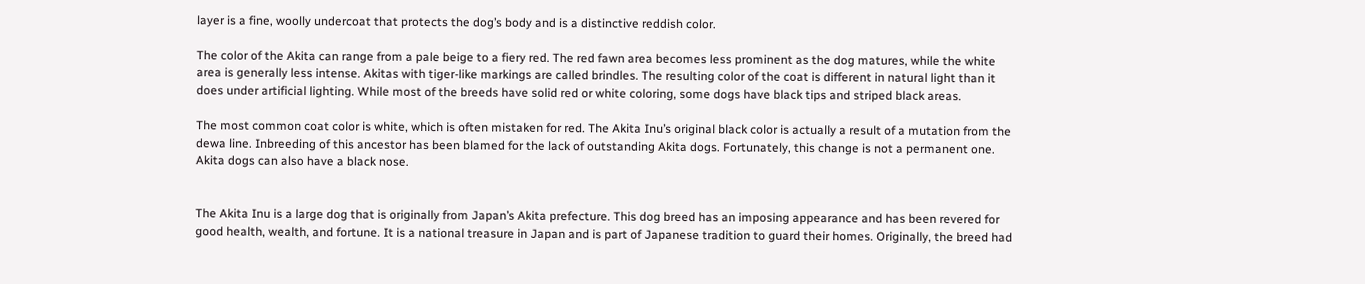layer is a fine, woolly undercoat that protects the dog’s body and is a distinctive reddish color.

The color of the Akita can range from a pale beige to a fiery red. The red fawn area becomes less prominent as the dog matures, while the white area is generally less intense. Akitas with tiger-like markings are called brindles. The resulting color of the coat is different in natural light than it does under artificial lighting. While most of the breeds have solid red or white coloring, some dogs have black tips and striped black areas.

The most common coat color is white, which is often mistaken for red. The Akita Inu’s original black color is actually a result of a mutation from the dewa line. Inbreeding of this ancestor has been blamed for the lack of outstanding Akita dogs. Fortunately, this change is not a permanent one. Akita dogs can also have a black nose.


The Akita Inu is a large dog that is originally from Japan’s Akita prefecture. This dog breed has an imposing appearance and has been revered for good health, wealth, and fortune. It is a national treasure in Japan and is part of Japanese tradition to guard their homes. Originally, the breed had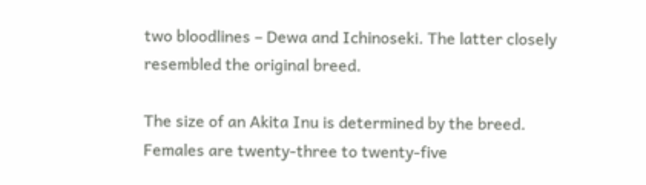two bloodlines – Dewa and Ichinoseki. The latter closely resembled the original breed.

The size of an Akita Inu is determined by the breed. Females are twenty-three to twenty-five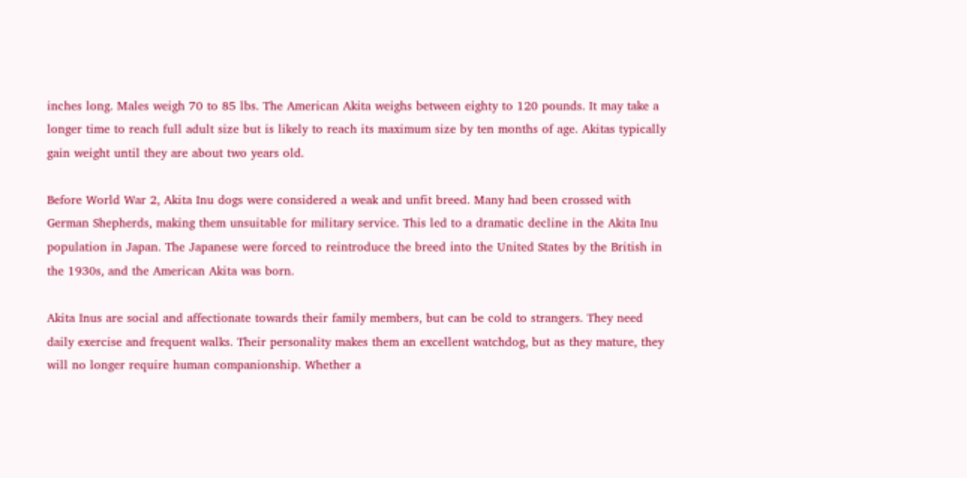inches long. Males weigh 70 to 85 lbs. The American Akita weighs between eighty to 120 pounds. It may take a longer time to reach full adult size but is likely to reach its maximum size by ten months of age. Akitas typically gain weight until they are about two years old.

Before World War 2, Akita Inu dogs were considered a weak and unfit breed. Many had been crossed with German Shepherds, making them unsuitable for military service. This led to a dramatic decline in the Akita Inu population in Japan. The Japanese were forced to reintroduce the breed into the United States by the British in the 1930s, and the American Akita was born.

Akita Inus are social and affectionate towards their family members, but can be cold to strangers. They need daily exercise and frequent walks. Their personality makes them an excellent watchdog, but as they mature, they will no longer require human companionship. Whether a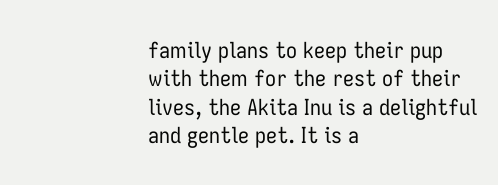family plans to keep their pup with them for the rest of their lives, the Akita Inu is a delightful and gentle pet. It is a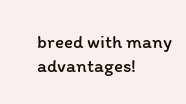breed with many advantages!